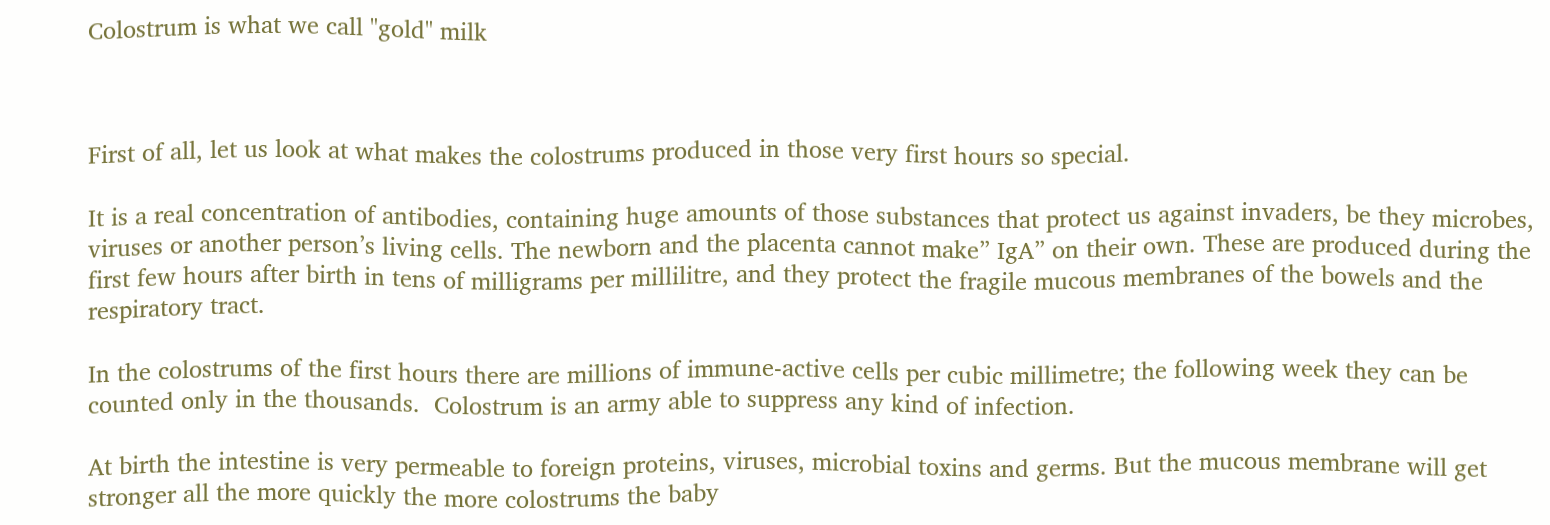Colostrum is what we call "gold" milk



First of all, let us look at what makes the colostrums produced in those very first hours so special.

It is a real concentration of antibodies, containing huge amounts of those substances that protect us against invaders, be they microbes, viruses or another person’s living cells. The newborn and the placenta cannot make” IgA” on their own. These are produced during the first few hours after birth in tens of milligrams per millilitre, and they protect the fragile mucous membranes of the bowels and the respiratory tract.

In the colostrums of the first hours there are millions of immune-active cells per cubic millimetre; the following week they can be counted only in the thousands.  Colostrum is an army able to suppress any kind of infection.

At birth the intestine is very permeable to foreign proteins, viruses, microbial toxins and germs. But the mucous membrane will get stronger all the more quickly the more colostrums the baby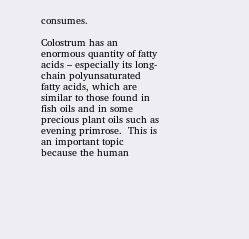consumes.

Colostrum has an enormous quantity of fatty acids – especially its long-chain polyunsaturated fatty acids, which are similar to those found in fish oils and in some precious plant oils such as evening primrose.  This is an important topic because the human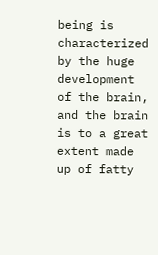being is characterized by the huge development of the brain, and the brain is to a great extent made up of fatty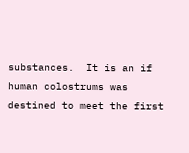substances.  It is an if human colostrums was destined to meet the first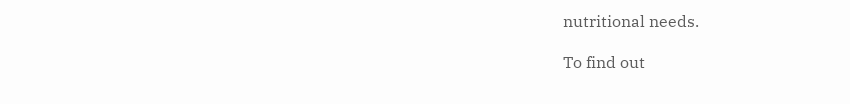nutritional needs.

To find out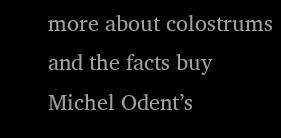more about colostrums and the facts buy Michel Odent’s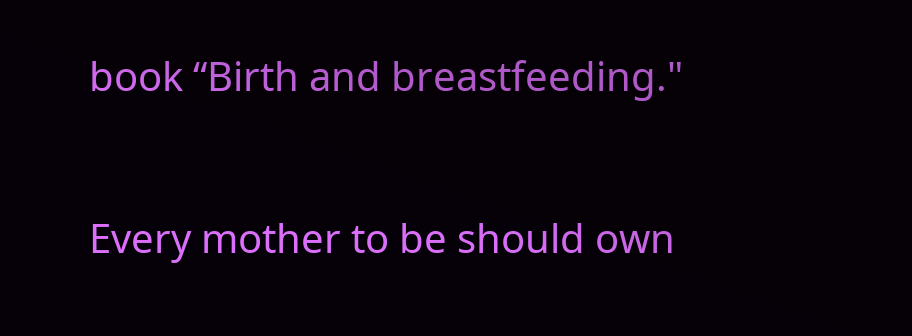book “Birth and breastfeeding."

Every mother to be should own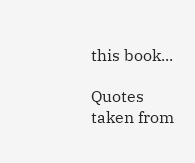this book...

Quotes taken from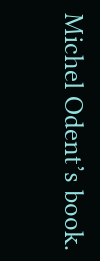Michel Odent’s book.